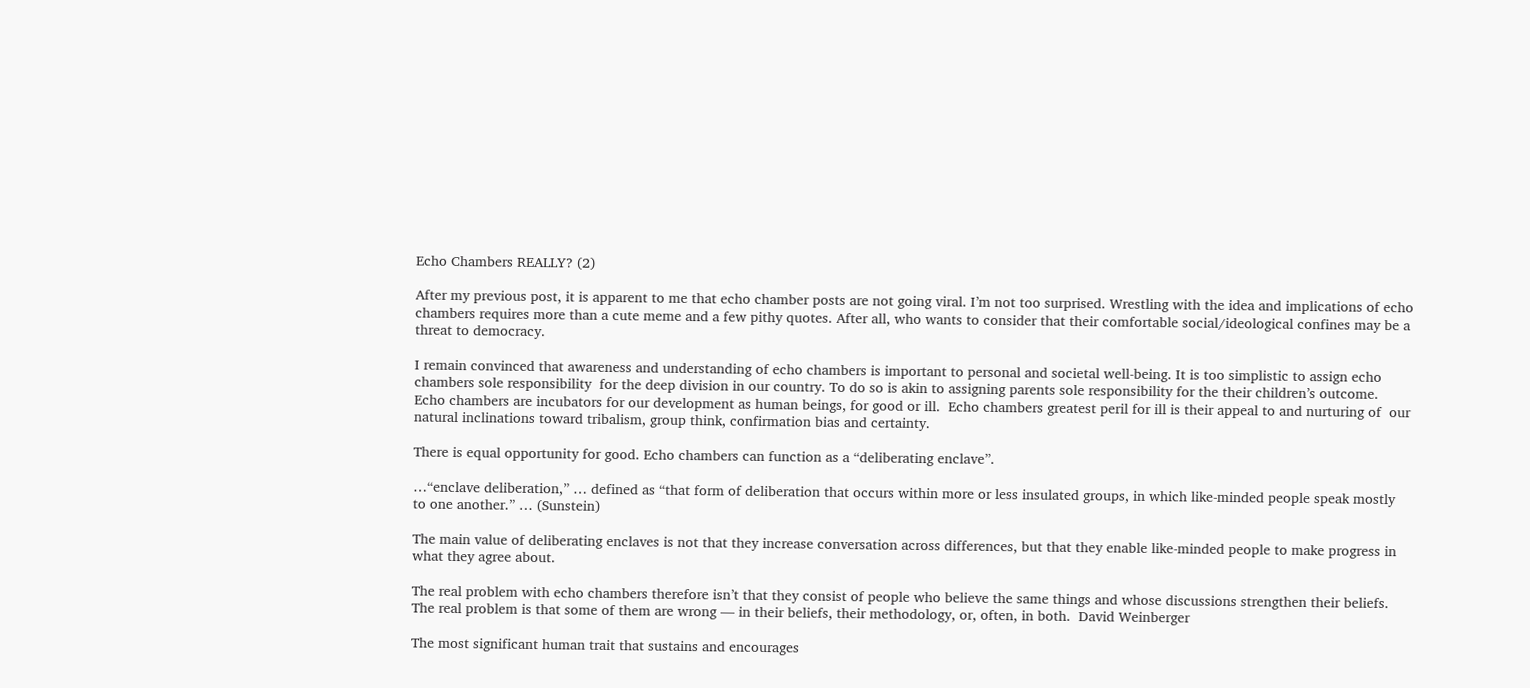Echo Chambers REALLY? (2)

After my previous post, it is apparent to me that echo chamber posts are not going viral. I’m not too surprised. Wrestling with the idea and implications of echo chambers requires more than a cute meme and a few pithy quotes. After all, who wants to consider that their comfortable social/ideological confines may be a threat to democracy.

I remain convinced that awareness and understanding of echo chambers is important to personal and societal well-being. It is too simplistic to assign echo chambers sole responsibility  for the deep division in our country. To do so is akin to assigning parents sole responsibility for the their children’s outcome. Echo chambers are incubators for our development as human beings, for good or ill.  Echo chambers greatest peril for ill is their appeal to and nurturing of  our natural inclinations toward tribalism, group think, confirmation bias and certainty.

There is equal opportunity for good. Echo chambers can function as a “deliberating enclave”.

…“enclave deliberation,” … defined as “that form of deliberation that occurs within more or less insulated groups, in which like-minded people speak mostly to one another.” … (Sunstein)

The main value of deliberating enclaves is not that they increase conversation across differences, but that they enable like-minded people to make progress in what they agree about.

The real problem with echo chambers therefore isn’t that they consist of people who believe the same things and whose discussions strengthen their beliefs. The real problem is that some of them are wrong — in their beliefs, their methodology, or, often, in both.  David Weinberger

The most significant human trait that sustains and encourages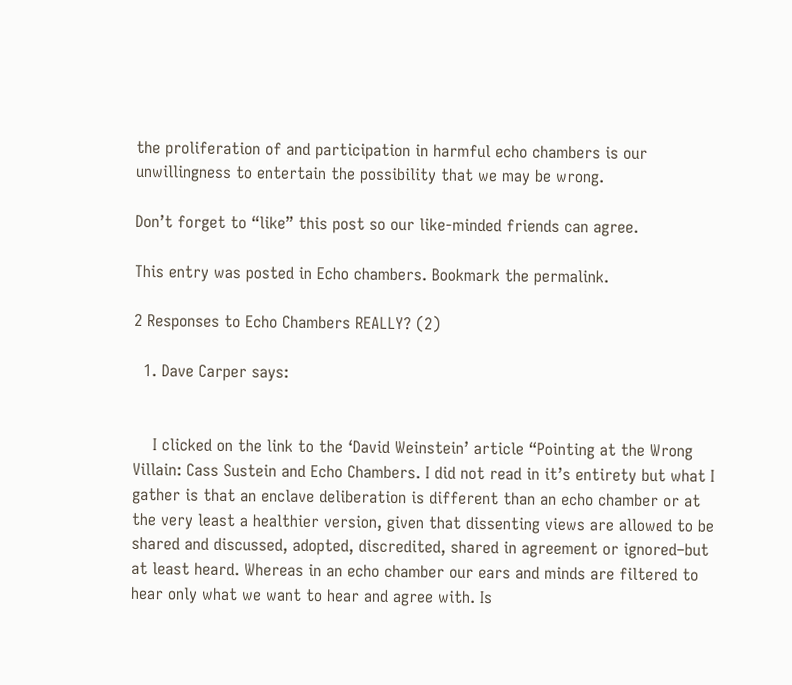the proliferation of and participation in harmful echo chambers is our unwillingness to entertain the possibility that we may be wrong.

Don’t forget to “like” this post so our like-minded friends can agree.

This entry was posted in Echo chambers. Bookmark the permalink.

2 Responses to Echo Chambers REALLY? (2)

  1. Dave Carper says:


    I clicked on the link to the ‘David Weinstein’ article “Pointing at the Wrong Villain: Cass Sustein and Echo Chambers. I did not read in it’s entirety but what I gather is that an enclave deliberation is different than an echo chamber or at the very least a healthier version, given that dissenting views are allowed to be shared and discussed, adopted, discredited, shared in agreement or ignored–but at least heard. Whereas in an echo chamber our ears and minds are filtered to hear only what we want to hear and agree with. Is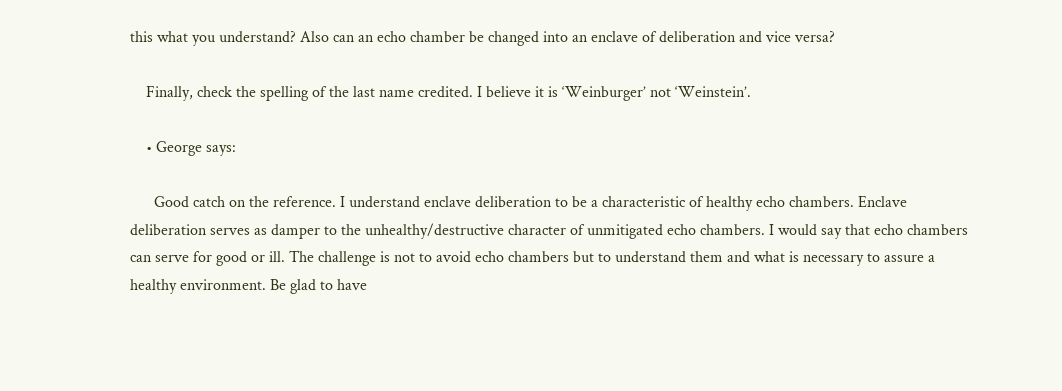this what you understand? Also can an echo chamber be changed into an enclave of deliberation and vice versa?

    Finally, check the spelling of the last name credited. I believe it is ‘Weinburger’ not ‘Weinstein’.

    • George says:

      Good catch on the reference. I understand enclave deliberation to be a characteristic of healthy echo chambers. Enclave deliberation serves as damper to the unhealthy/destructive character of unmitigated echo chambers. I would say that echo chambers can serve for good or ill. The challenge is not to avoid echo chambers but to understand them and what is necessary to assure a healthy environment. Be glad to have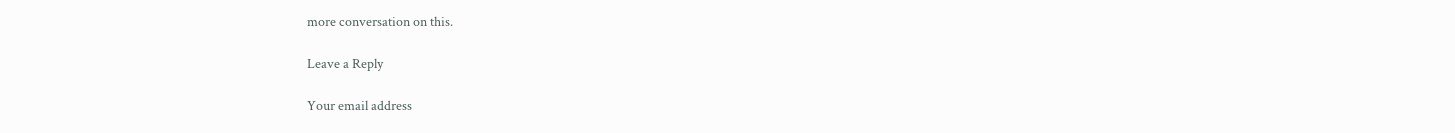more conversation on this.

Leave a Reply

Your email address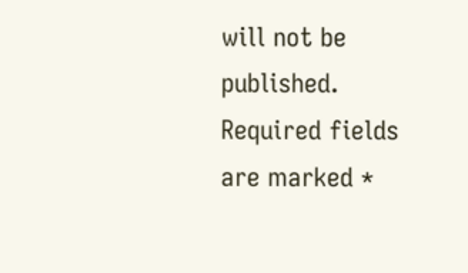will not be published. Required fields are marked *